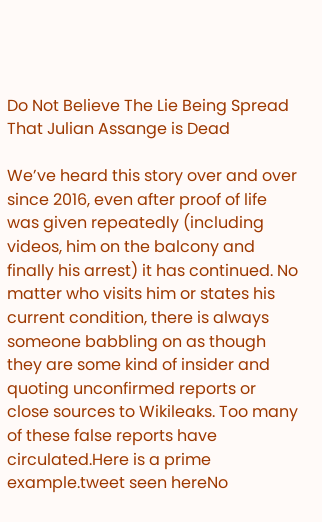Do Not Believe The Lie Being Spread That Julian Assange is Dead

We’ve heard this story over and over since 2016, even after proof of life was given repeatedly (including videos, him on the balcony and finally his arrest) it has continued. No matter who visits him or states his current condition, there is always someone babbling on as though they are some kind of insider and quoting unconfirmed reports or close sources to Wikileaks. Too many of these false reports have circulated.Here is a prime example.tweet seen hereNo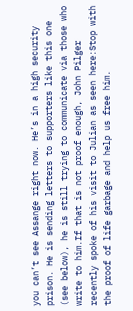you can’t see Assange right now. He’s in a high security prison. He is sending letters to supporters like this one (see below), he is still trying to communicate via those who write to him.If that is not proof enough, John Pilger recently spoke of his visit to Julian as seen here:Stop with the proof of life garbage and help us free him.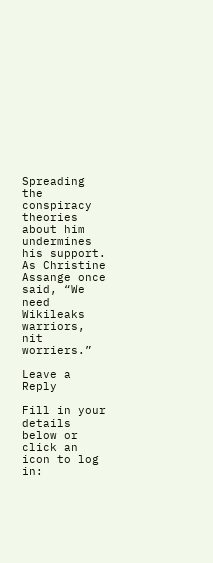Spreading the conspiracy theories about him undermines his support. As Christine Assange once said, “We need Wikileaks warriors, nit worriers.”

Leave a Reply

Fill in your details below or click an icon to log in: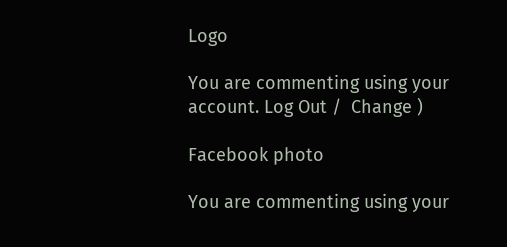Logo

You are commenting using your account. Log Out /  Change )

Facebook photo

You are commenting using your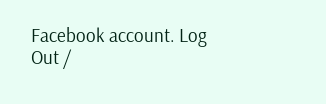Facebook account. Log Out /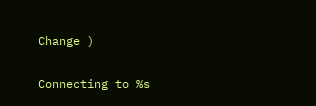Change )

Connecting to %s